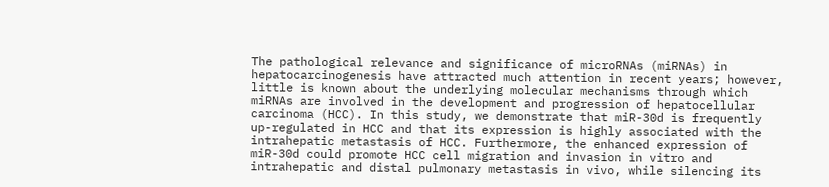The pathological relevance and significance of microRNAs (miRNAs) in hepatocarcinogenesis have attracted much attention in recent years; however, little is known about the underlying molecular mechanisms through which miRNAs are involved in the development and progression of hepatocellular carcinoma (HCC). In this study, we demonstrate that miR-30d is frequently up-regulated in HCC and that its expression is highly associated with the intrahepatic metastasis of HCC. Furthermore, the enhanced expression of miR-30d could promote HCC cell migration and invasion in vitro and intrahepatic and distal pulmonary metastasis in vivo, while silencing its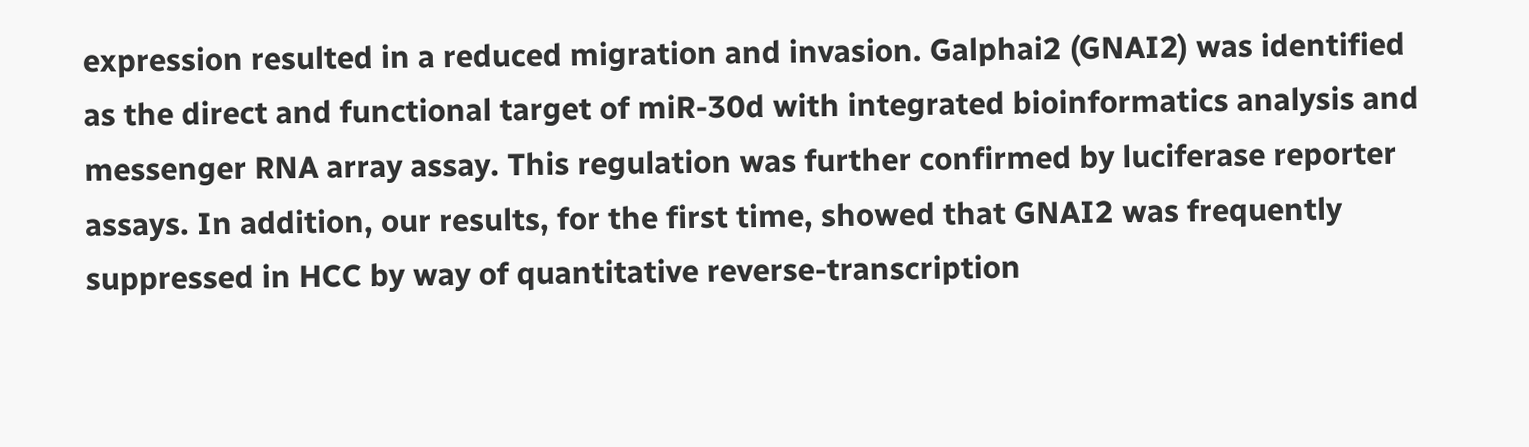expression resulted in a reduced migration and invasion. Galphai2 (GNAI2) was identified as the direct and functional target of miR-30d with integrated bioinformatics analysis and messenger RNA array assay. This regulation was further confirmed by luciferase reporter assays. In addition, our results, for the first time, showed that GNAI2 was frequently suppressed in HCC by way of quantitative reverse-transcription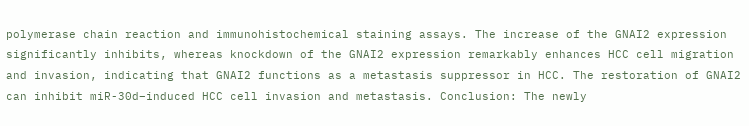polymerase chain reaction and immunohistochemical staining assays. The increase of the GNAI2 expression significantly inhibits, whereas knockdown of the GNAI2 expression remarkably enhances HCC cell migration and invasion, indicating that GNAI2 functions as a metastasis suppressor in HCC. The restoration of GNAI2 can inhibit miR-30d–induced HCC cell invasion and metastasis. Conclusion: The newly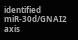identified miR-30d/GNAI2 axis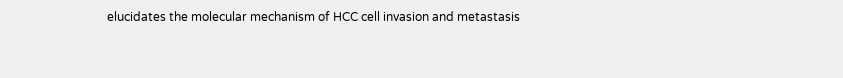elucidates the molecular mechanism of HCC cell invasion and metastasis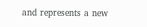and represents a new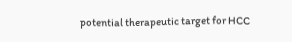potential therapeutic target for HCC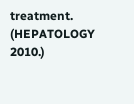treatment. (HEPATOLOGY 2010.)